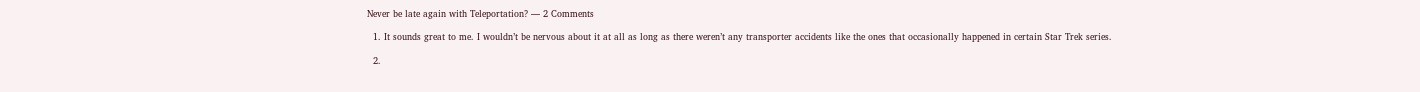Never be late again with Teleportation? — 2 Comments

  1. It sounds great to me. I wouldn’t be nervous about it at all as long as there weren’t any transporter accidents like the ones that occasionally happened in certain Star Trek series.

  2.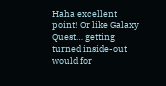Haha excellent point! Or like Galaxy Quest… getting turned inside-out would for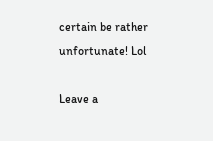certain be rather unfortunate! Lol

Leave a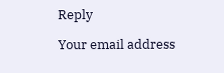Reply

Your email address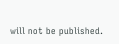will not be published.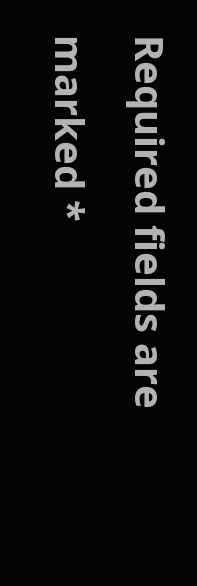Required fields are marked *